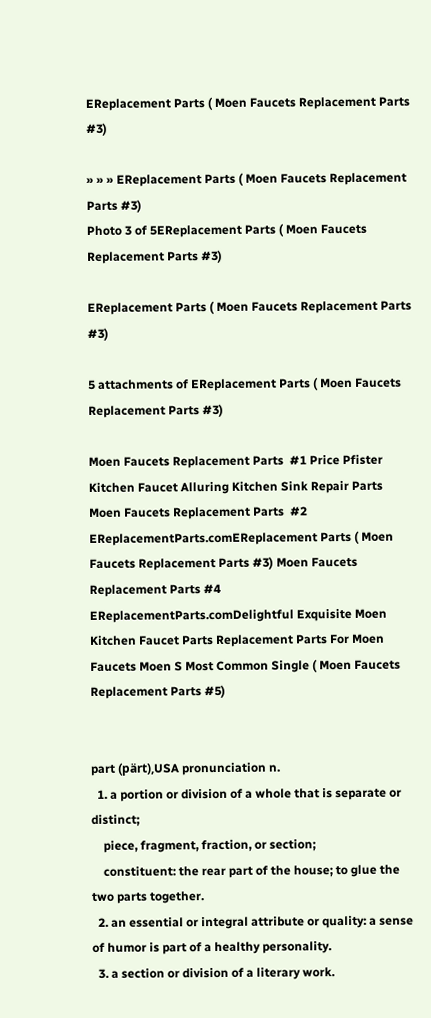EReplacement Parts ( Moen Faucets Replacement Parts #3)

» » » EReplacement Parts ( Moen Faucets Replacement Parts #3)
Photo 3 of 5EReplacement Parts ( Moen Faucets Replacement Parts #3)

EReplacement Parts ( Moen Faucets Replacement Parts #3)

5 attachments of EReplacement Parts ( Moen Faucets Replacement Parts #3)

Moen Faucets Replacement Parts  #1 Price Pfister Kitchen Faucet Alluring Kitchen Sink Repair Parts Moen Faucets Replacement Parts  #2 EReplacementParts.comEReplacement Parts ( Moen Faucets Replacement Parts #3) Moen Faucets Replacement Parts #4 EReplacementParts.comDelightful Exquisite Moen Kitchen Faucet Parts Replacement Parts For Moen  Faucets Moen S Most Common Single ( Moen Faucets Replacement Parts #5)


part (pärt),USA pronunciation n.
  1. a portion or division of a whole that is separate or distinct;
    piece, fragment, fraction, or section;
    constituent: the rear part of the house; to glue the two parts together.
  2. an essential or integral attribute or quality: a sense of humor is part of a healthy personality.
  3. a section or division of a literary work.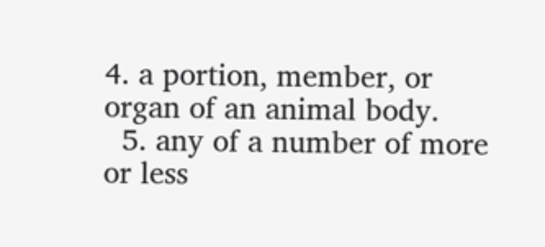4. a portion, member, or organ of an animal body.
  5. any of a number of more or less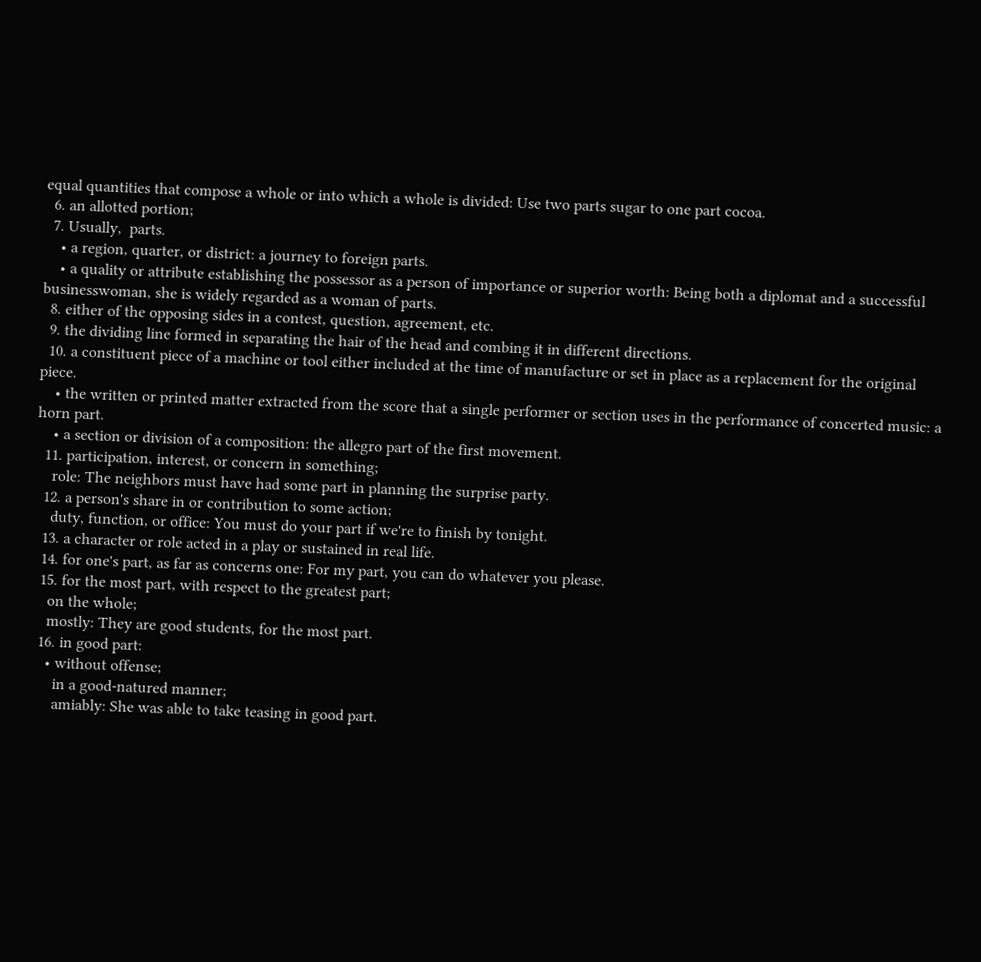equal quantities that compose a whole or into which a whole is divided: Use two parts sugar to one part cocoa.
  6. an allotted portion;
  7. Usually,  parts.
    • a region, quarter, or district: a journey to foreign parts.
    • a quality or attribute establishing the possessor as a person of importance or superior worth: Being both a diplomat and a successful businesswoman, she is widely regarded as a woman of parts.
  8. either of the opposing sides in a contest, question, agreement, etc.
  9. the dividing line formed in separating the hair of the head and combing it in different directions.
  10. a constituent piece of a machine or tool either included at the time of manufacture or set in place as a replacement for the original piece.
    • the written or printed matter extracted from the score that a single performer or section uses in the performance of concerted music: a horn part.
    • a section or division of a composition: the allegro part of the first movement.
  11. participation, interest, or concern in something;
    role: The neighbors must have had some part in planning the surprise party.
  12. a person's share in or contribution to some action;
    duty, function, or office: You must do your part if we're to finish by tonight.
  13. a character or role acted in a play or sustained in real life.
  14. for one's part, as far as concerns one: For my part, you can do whatever you please.
  15. for the most part, with respect to the greatest part;
    on the whole;
    mostly: They are good students, for the most part.
  16. in good part:
    • without offense;
      in a good-natured manner;
      amiably: She was able to take teasing in good part.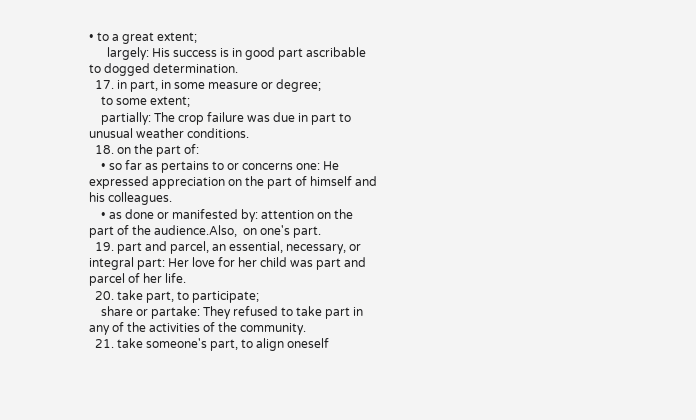• to a great extent;
      largely: His success is in good part ascribable to dogged determination.
  17. in part, in some measure or degree;
    to some extent;
    partially: The crop failure was due in part to unusual weather conditions.
  18. on the part of:
    • so far as pertains to or concerns one: He expressed appreciation on the part of himself and his colleagues.
    • as done or manifested by: attention on the part of the audience.Also,  on one's part.
  19. part and parcel, an essential, necessary, or integral part: Her love for her child was part and parcel of her life.
  20. take part, to participate;
    share or partake: They refused to take part in any of the activities of the community.
  21. take someone's part, to align oneself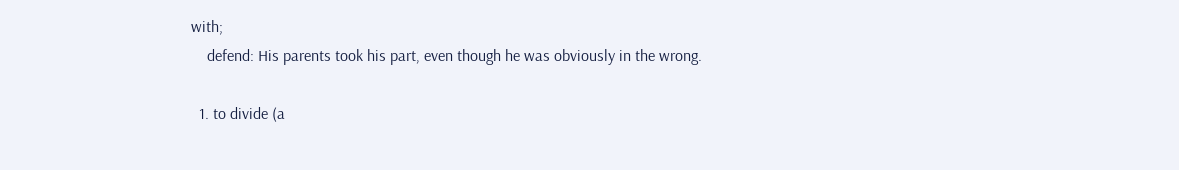with;
    defend: His parents took his part, even though he was obviously in the wrong.

  1. to divide (a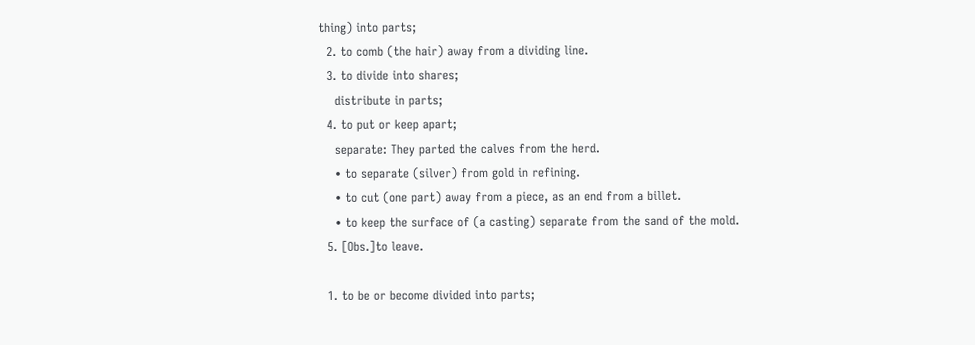thing) into parts;
  2. to comb (the hair) away from a dividing line.
  3. to divide into shares;
    distribute in parts;
  4. to put or keep apart;
    separate: They parted the calves from the herd.
    • to separate (silver) from gold in refining.
    • to cut (one part) away from a piece, as an end from a billet.
    • to keep the surface of (a casting) separate from the sand of the mold.
  5. [Obs.]to leave.

  1. to be or become divided into parts;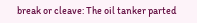break or cleave: The oil tanker parted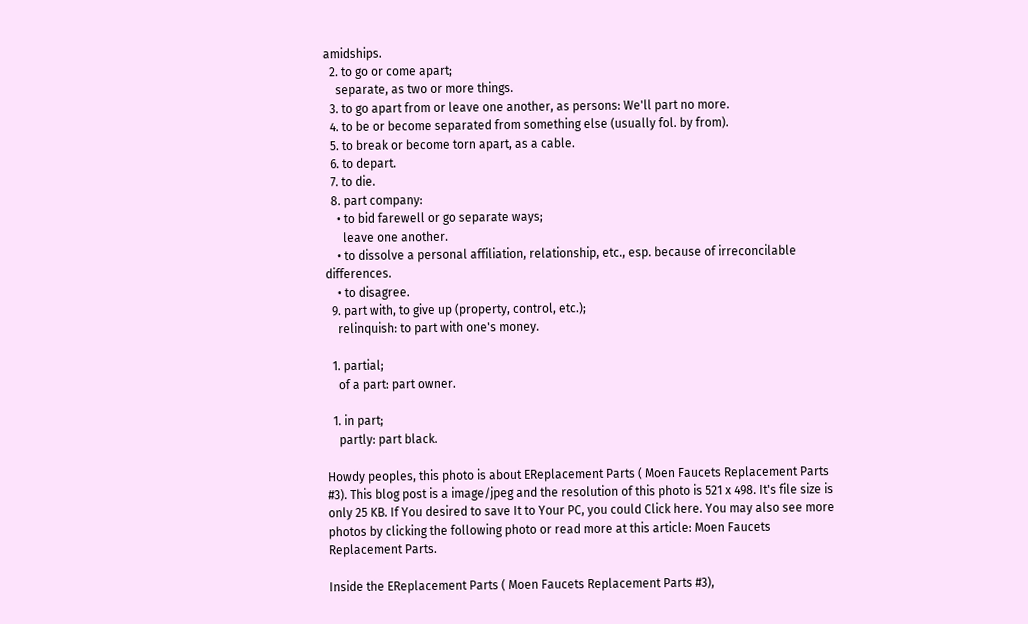amidships.
  2. to go or come apart;
    separate, as two or more things.
  3. to go apart from or leave one another, as persons: We'll part no more.
  4. to be or become separated from something else (usually fol. by from).
  5. to break or become torn apart, as a cable.
  6. to depart.
  7. to die.
  8. part company:
    • to bid farewell or go separate ways;
      leave one another.
    • to dissolve a personal affiliation, relationship, etc., esp. because of irreconcilable differences.
    • to disagree.
  9. part with, to give up (property, control, etc.);
    relinquish: to part with one's money.

  1. partial;
    of a part: part owner.

  1. in part;
    partly: part black.

Howdy peoples, this photo is about EReplacement Parts ( Moen Faucets Replacement Parts #3). This blog post is a image/jpeg and the resolution of this photo is 521 x 498. It's file size is only 25 KB. If You desired to save It to Your PC, you could Click here. You may also see more photos by clicking the following photo or read more at this article: Moen Faucets Replacement Parts.

Inside the EReplacement Parts ( Moen Faucets Replacement Parts #3),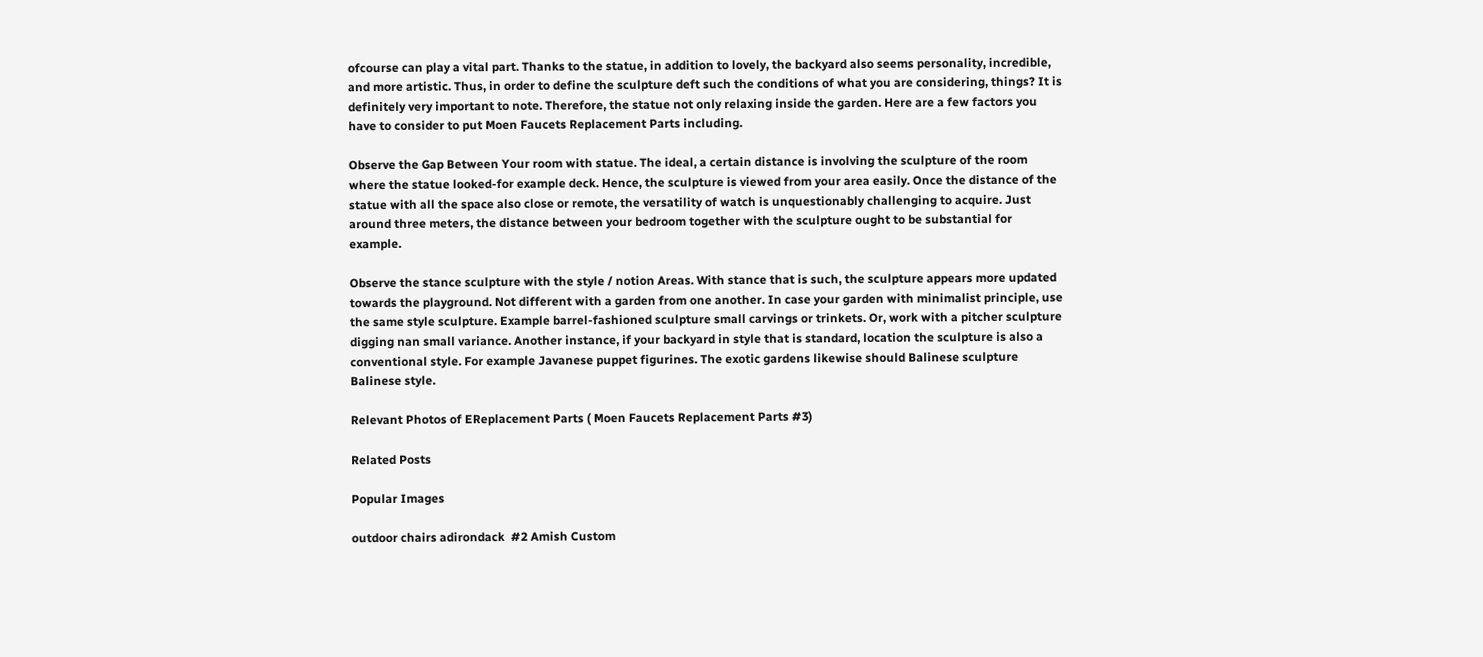ofcourse can play a vital part. Thanks to the statue, in addition to lovely, the backyard also seems personality, incredible, and more artistic. Thus, in order to define the sculpture deft such the conditions of what you are considering, things? It is definitely very important to note. Therefore, the statue not only relaxing inside the garden. Here are a few factors you have to consider to put Moen Faucets Replacement Parts including.

Observe the Gap Between Your room with statue. The ideal, a certain distance is involving the sculpture of the room where the statue looked-for example deck. Hence, the sculpture is viewed from your area easily. Once the distance of the statue with all the space also close or remote, the versatility of watch is unquestionably challenging to acquire. Just around three meters, the distance between your bedroom together with the sculpture ought to be substantial for example.

Observe the stance sculpture with the style / notion Areas. With stance that is such, the sculpture appears more updated towards the playground. Not different with a garden from one another. In case your garden with minimalist principle, use the same style sculpture. Example barrel-fashioned sculpture small carvings or trinkets. Or, work with a pitcher sculpture digging nan small variance. Another instance, if your backyard in style that is standard, location the sculpture is also a conventional style. For example Javanese puppet figurines. The exotic gardens likewise should Balinese sculpture Balinese style.

Relevant Photos of EReplacement Parts ( Moen Faucets Replacement Parts #3)

Related Posts

Popular Images

outdoor chairs adirondack  #2 Amish Custom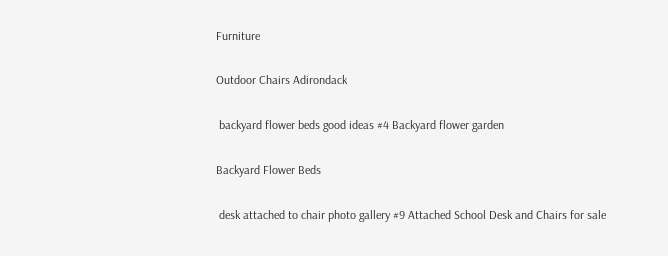Furniture

Outdoor Chairs Adirondack

 backyard flower beds good ideas #4 Backyard flower garden

Backyard Flower Beds

 desk attached to chair photo gallery #9 Attached School Desk and Chairs for sale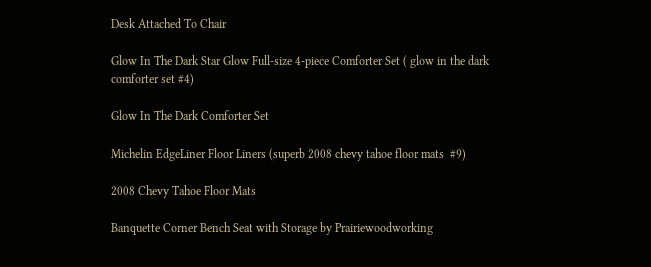Desk Attached To Chair

Glow In The Dark Star Glow Full-size 4-piece Comforter Set ( glow in the dark comforter set #4)

Glow In The Dark Comforter Set

Michelin EdgeLiner Floor Liners (superb 2008 chevy tahoe floor mats  #9)

2008 Chevy Tahoe Floor Mats

Banquette Corner Bench Seat with Storage by Prairiewoodworking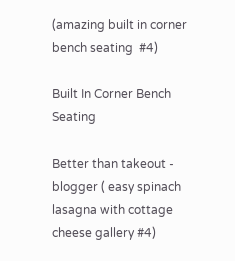(amazing built in corner bench seating  #4)

Built In Corner Bench Seating

Better than takeout - blogger ( easy spinach lasagna with cottage cheese gallery #4)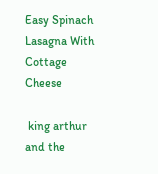Easy Spinach Lasagna With Cottage Cheese

 king arthur and the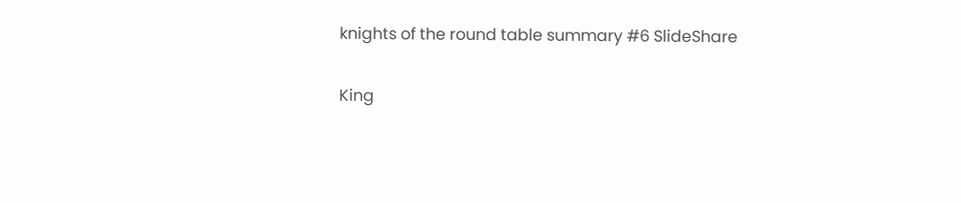knights of the round table summary #6 SlideShare

King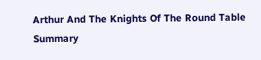Arthur And The Knights Of The Round Table Summary